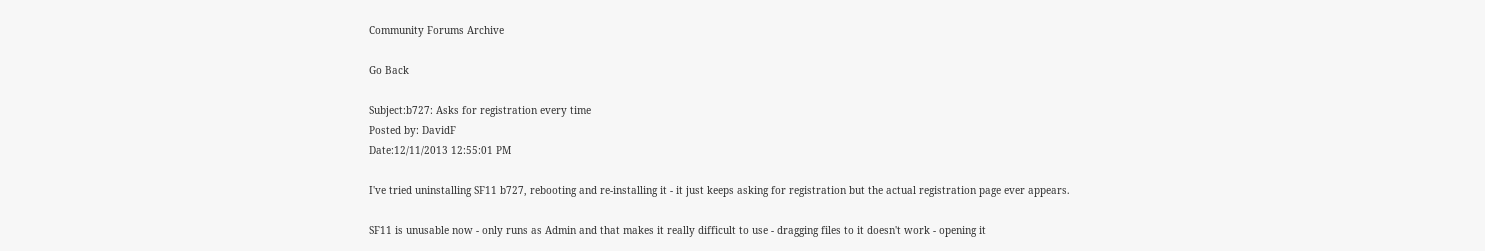Community Forums Archive

Go Back

Subject:b727: Asks for registration every time
Posted by: DavidF
Date:12/11/2013 12:55:01 PM

I've tried uninstalling SF11 b727, rebooting and re-installing it - it just keeps asking for registration but the actual registration page ever appears.

SF11 is unusable now - only runs as Admin and that makes it really difficult to use - dragging files to it doesn't work - opening it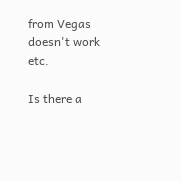from Vegas doesn't work etc.

Is there a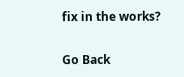fix in the works?

Go Back